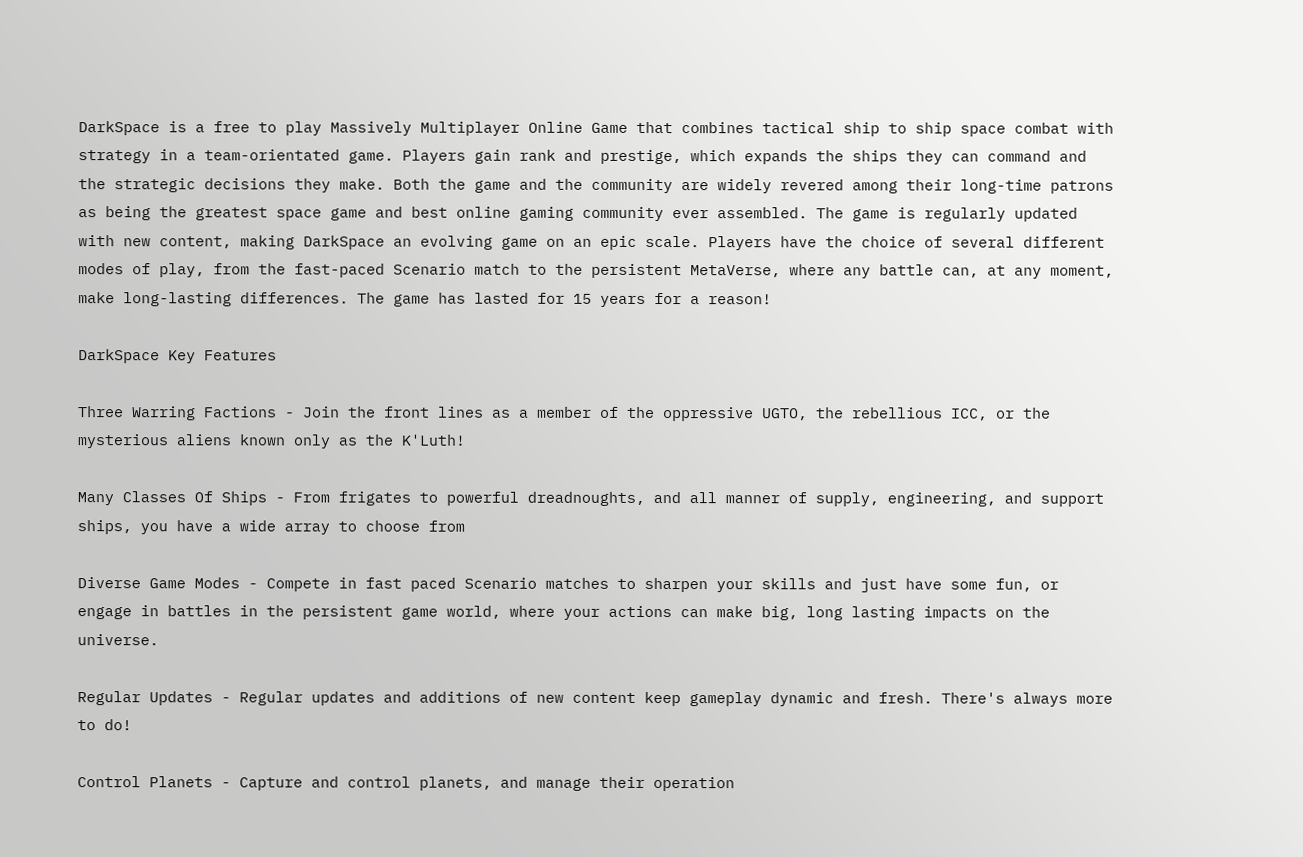DarkSpace is a free to play Massively Multiplayer Online Game that combines tactical ship to ship space combat with strategy in a team-orientated game. Players gain rank and prestige, which expands the ships they can command and the strategic decisions they make. Both the game and the community are widely revered among their long-time patrons as being the greatest space game and best online gaming community ever assembled. The game is regularly updated with new content, making DarkSpace an evolving game on an epic scale. Players have the choice of several different modes of play, from the fast-paced Scenario match to the persistent MetaVerse, where any battle can, at any moment, make long-lasting differences. The game has lasted for 15 years for a reason!

DarkSpace Key Features

Three Warring Factions - Join the front lines as a member of the oppressive UGTO, the rebellious ICC, or the mysterious aliens known only as the K'Luth!

Many Classes Of Ships - From frigates to powerful dreadnoughts, and all manner of supply, engineering, and support ships, you have a wide array to choose from

Diverse Game Modes - Compete in fast paced Scenario matches to sharpen your skills and just have some fun, or engage in battles in the persistent game world, where your actions can make big, long lasting impacts on the universe.

Regular Updates - Regular updates and additions of new content keep gameplay dynamic and fresh. There's always more to do!

Control Planets - Capture and control planets, and manage their operation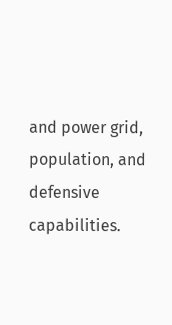and power grid, population, and defensive capabilities.